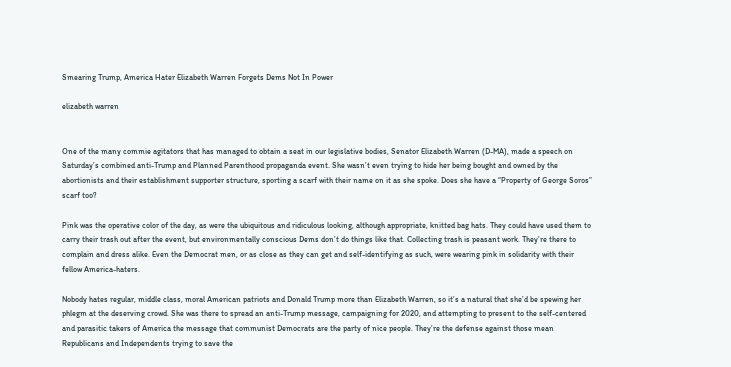Smearing Trump, America Hater Elizabeth Warren Forgets Dems Not In Power

elizabeth warren


One of the many commie agitators that has managed to obtain a seat in our legislative bodies, Senator Elizabeth Warren (D-MA), made a speech on Saturday’s combined anti-Trump and Planned Parenthood propaganda event. She wasn’t even trying to hide her being bought and owned by the abortionists and their establishment supporter structure, sporting a scarf with their name on it as she spoke. Does she have a “Property of George Soros” scarf too?

Pink was the operative color of the day, as were the ubiquitous and ridiculous looking, although appropriate, knitted bag hats. They could have used them to carry their trash out after the event, but environmentally conscious Dems don’t do things like that. Collecting trash is peasant work. They’re there to complain and dress alike. Even the Democrat men, or as close as they can get and self-identifying as such, were wearing pink in solidarity with their fellow America-haters.

Nobody hates regular, middle class, moral American patriots and Donald Trump more than Elizabeth Warren, so it’s a natural that she’d be spewing her phlegm at the deserving crowd. She was there to spread an anti-Trump message, campaigning for 2020, and attempting to present to the self-centered and parasitic takers of America the message that communist Democrats are the party of nice people. They’re the defense against those mean Republicans and Independents trying to save the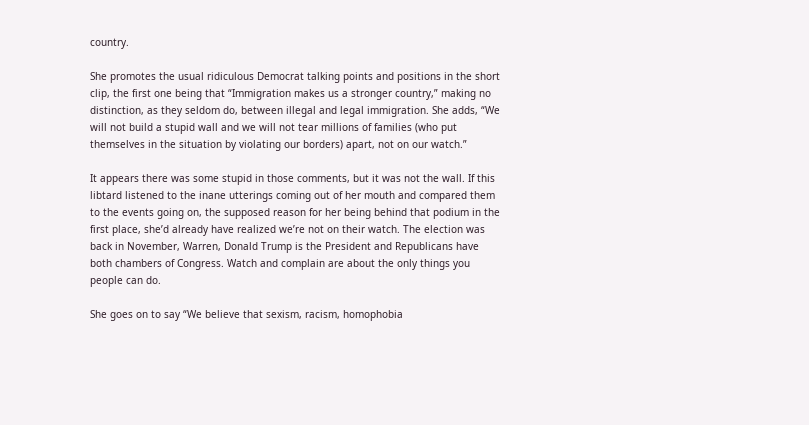country.

She promotes the usual ridiculous Democrat talking points and positions in the short clip, the first one being that “Immigration makes us a stronger country,” making no distinction, as they seldom do, between illegal and legal immigration. She adds, “We will not build a stupid wall and we will not tear millions of families (who put themselves in the situation by violating our borders) apart, not on our watch.”

It appears there was some stupid in those comments, but it was not the wall. If this libtard listened to the inane utterings coming out of her mouth and compared them to the events going on, the supposed reason for her being behind that podium in the first place, she’d already have realized we’re not on their watch. The election was back in November, Warren, Donald Trump is the President and Republicans have both chambers of Congress. Watch and complain are about the only things you people can do.

She goes on to say “We believe that sexism, racism, homophobia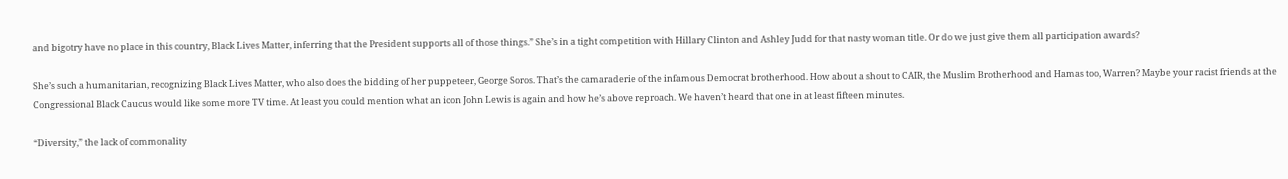and bigotry have no place in this country, Black Lives Matter, inferring that the President supports all of those things.” She’s in a tight competition with Hillary Clinton and Ashley Judd for that nasty woman title. Or do we just give them all participation awards?

She’s such a humanitarian, recognizing Black Lives Matter, who also does the bidding of her puppeteer, George Soros. That’s the camaraderie of the infamous Democrat brotherhood. How about a shout to CAIR, the Muslim Brotherhood and Hamas too, Warren? Maybe your racist friends at the Congressional Black Caucus would like some more TV time. At least you could mention what an icon John Lewis is again and how he’s above reproach. We haven’t heard that one in at least fifteen minutes.

“Diversity,” the lack of commonality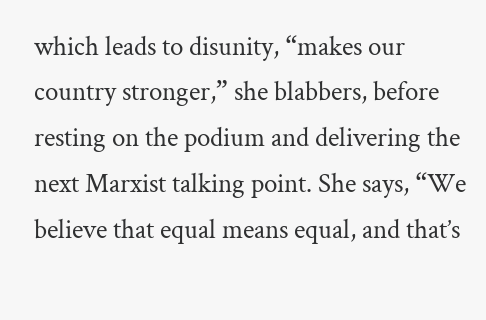which leads to disunity, “makes our country stronger,” she blabbers, before resting on the podium and delivering the next Marxist talking point. She says, “We believe that equal means equal, and that’s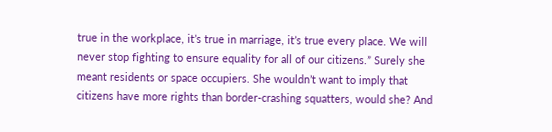true in the workplace, it’s true in marriage, it’s true every place. We will never stop fighting to ensure equality for all of our citizens.” Surely she meant residents or space occupiers. She wouldn’t want to imply that citizens have more rights than border-crashing squatters, would she? And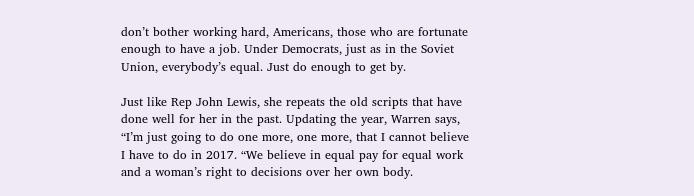don’t bother working hard, Americans, those who are fortunate enough to have a job. Under Democrats, just as in the Soviet Union, everybody’s equal. Just do enough to get by.

Just like Rep John Lewis, she repeats the old scripts that have done well for her in the past. Updating the year, Warren says, “I’m just going to do one more, one more, that I cannot believe I have to do in 2017. “We believe in equal pay for equal work and a woman’s right to decisions over her own body.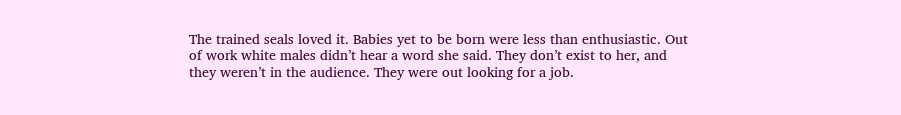The trained seals loved it. Babies yet to be born were less than enthusiastic. Out of work white males didn’t hear a word she said. They don’t exist to her, and they weren’t in the audience. They were out looking for a job.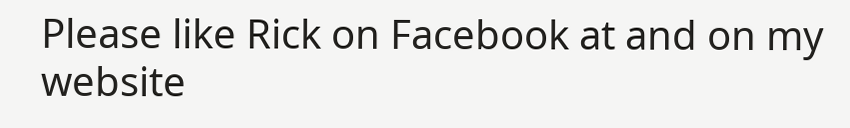Please like Rick on Facebook at and on my website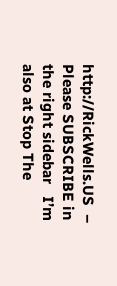http://RickWells.US  – Please SUBSCRIBE in the right sidebar   I’m also at Stop The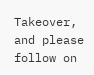Takeover, and please follow on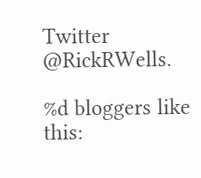Twitter @RickRWells.

%d bloggers like this: